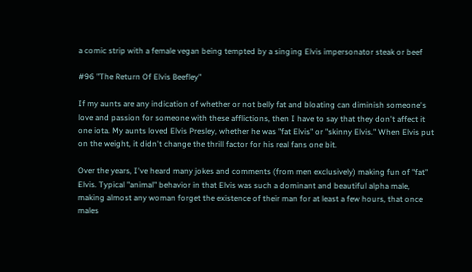a comic strip with a female vegan being tempted by a singing Elvis impersonator steak or beef

#96 "The Return Of Elvis Beefley"

If my aunts are any indication of whether or not belly fat and bloating can diminish someone's love and passion for someone with these afflictions, then I have to say that they don't affect it one iota. My aunts loved Elvis Presley, whether he was "fat Elvis" or "skinny Elvis." When Elvis put on the weight, it didn't change the thrill factor for his real fans one bit.

Over the years, I've heard many jokes and comments (from men exclusively) making fun of "fat" Elvis. Typical "animal" behavior in that Elvis was such a dominant and beautiful alpha male, making almost any woman forget the existence of their man for at least a few hours, that once males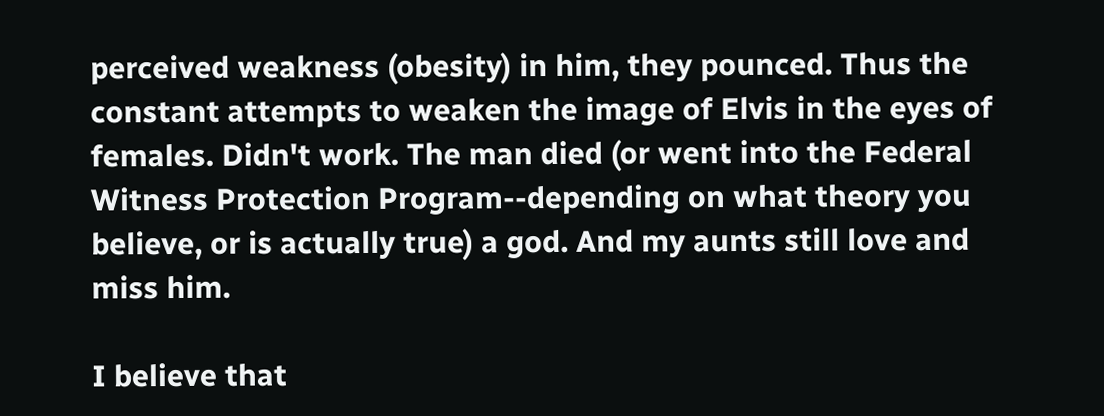perceived weakness (obesity) in him, they pounced. Thus the constant attempts to weaken the image of Elvis in the eyes of females. Didn't work. The man died (or went into the Federal Witness Protection Program--depending on what theory you believe, or is actually true) a god. And my aunts still love and miss him.

I believe that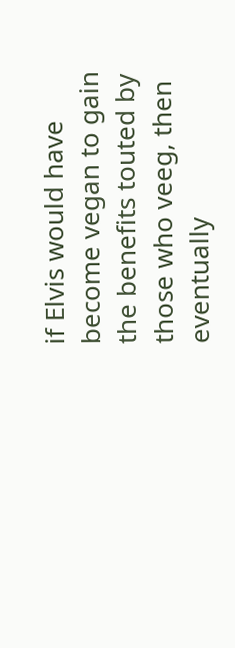if Elvis would have become vegan to gain the benefits touted by those who veeg, then eventually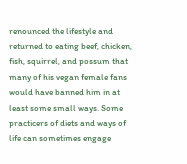renounced the lifestyle and returned to eating beef, chicken, fish, squirrel, and possum that many of his vegan female fans would have banned him in at least some small ways. Some practicers of diets and ways of life can sometimes engage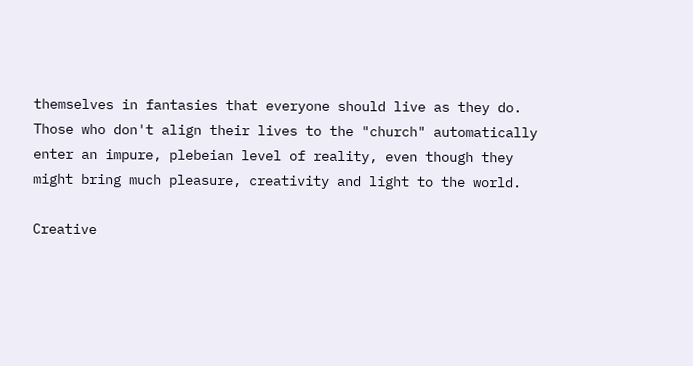themselves in fantasies that everyone should live as they do. Those who don't align their lives to the "church" automatically enter an impure, plebeian level of reality, even though they might bring much pleasure, creativity and light to the world.

Creative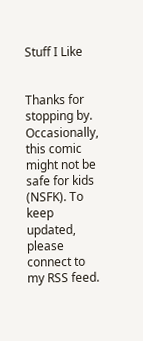Stuff I Like


Thanks for stopping by. Occasionally, this comic might not be safe for kids (NSFK). To keep updated, please connect to my RSS feed.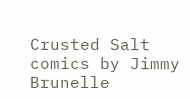Crusted Salt comics by Jimmy Brunelle